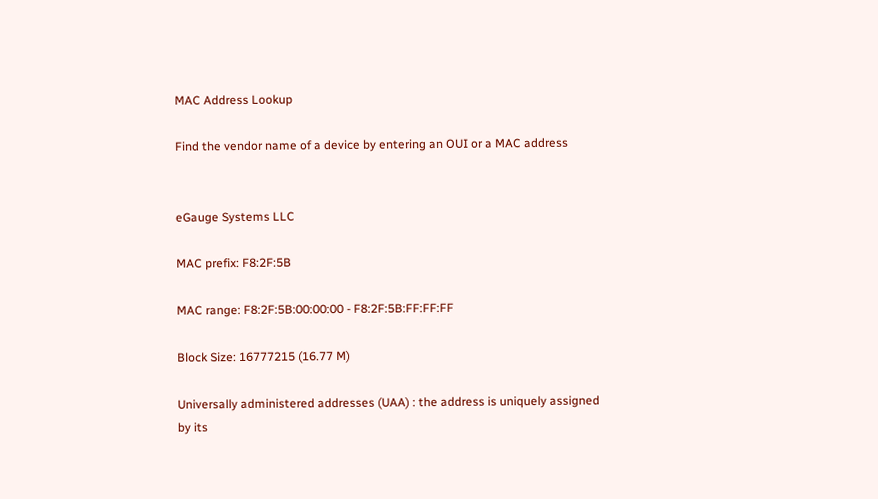MAC Address Lookup

Find the vendor name of a device by entering an OUI or a MAC address


eGauge Systems LLC

MAC prefix: F8:2F:5B

MAC range: F8:2F:5B:00:00:00 - F8:2F:5B:FF:FF:FF

Block Size: 16777215 (16.77 M)

Universally administered addresses (UAA) : the address is uniquely assigned by its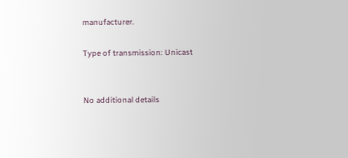manufacturer.

Type of transmission: Unicast


No additional details